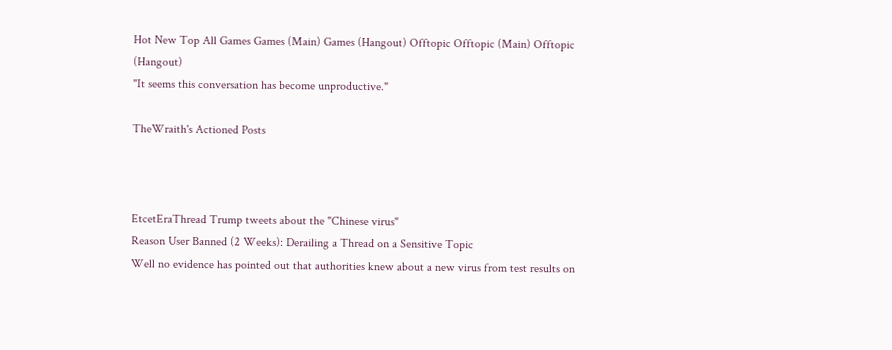Hot New Top All Games Games (Main) Games (Hangout) Offtopic Offtopic (Main) Offtopic (Hangout)
"It seems this conversation has become unproductive."

TheWraith's Actioned Posts



EtcetEraThread Trump tweets about the "Chinese virus"
Reason User Banned (2 Weeks): Derailing a Thread on a Sensitive Topic
Well no evidence has pointed out that authorities knew about a new virus from test results on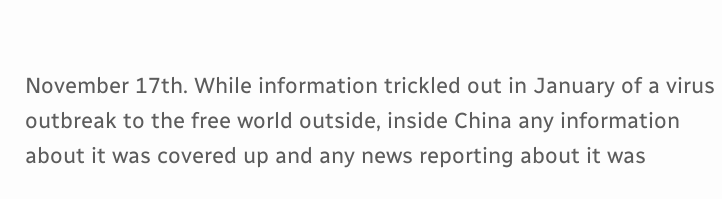November 17th. While information trickled out in January of a virus outbreak to the free world outside, inside China any information about it was covered up and any news reporting about it was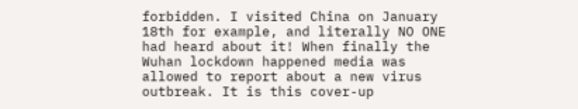forbidden. I visited China on January 18th for example, and literally NO ONE had heard about it! When finally the Wuhan lockdown happened media was allowed to report about a new virus outbreak. It is this cover-up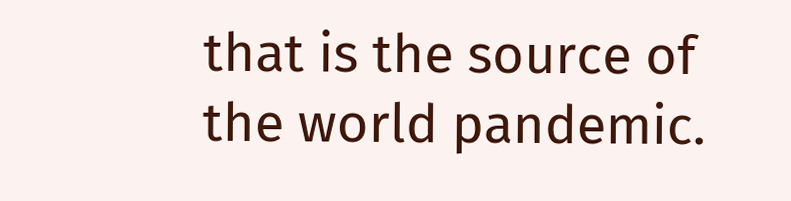that is the source of the world pandemic.